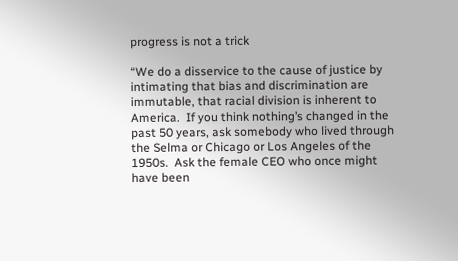progress is not a trick

“We do a disservice to the cause of justice by intimating that bias and discrimination are immutable, that racial division is inherent to America.  If you think nothing’s changed in the past 50 years, ask somebody who lived through the Selma or Chicago or Los Angeles of the 1950s.  Ask the female CEO who once might have been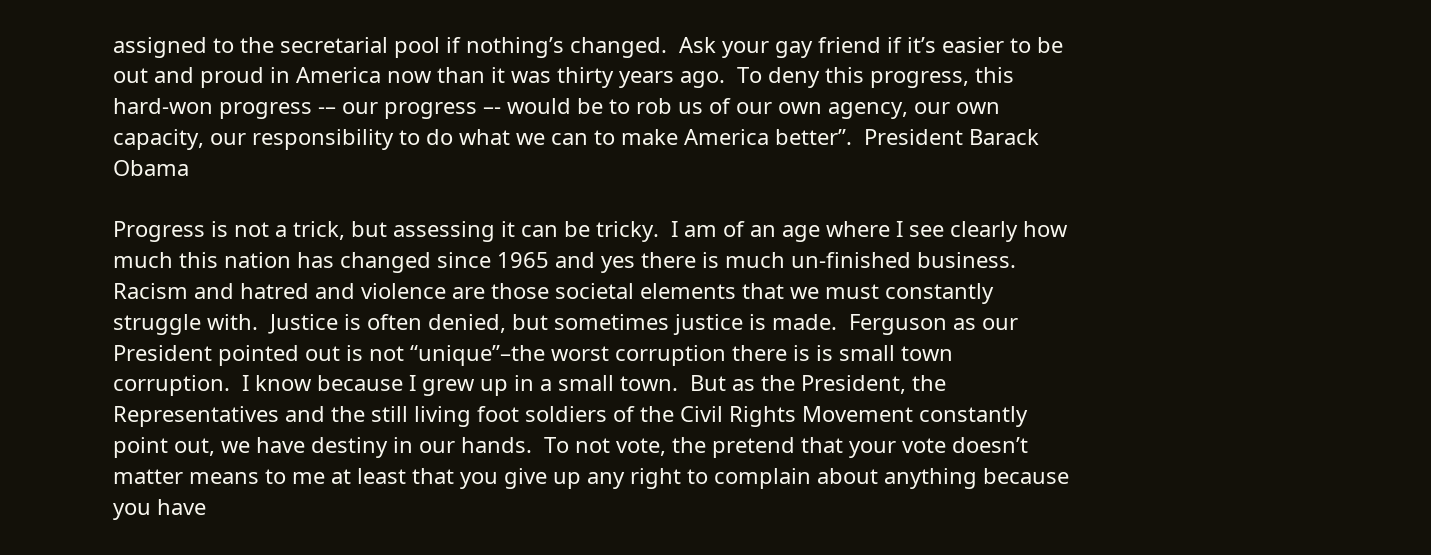assigned to the secretarial pool if nothing’s changed.  Ask your gay friend if it’s easier to be out and proud in America now than it was thirty years ago.  To deny this progress, this hard-won progress -– our progress –- would be to rob us of our own agency, our own capacity, our responsibility to do what we can to make America better”.  President Barack Obama

Progress is not a trick, but assessing it can be tricky.  I am of an age where I see clearly how much this nation has changed since 1965 and yes there is much un-finished business.  Racism and hatred and violence are those societal elements that we must constantly struggle with.  Justice is often denied, but sometimes justice is made.  Ferguson as our President pointed out is not “unique”–the worst corruption there is is small town corruption.  I know because I grew up in a small town.  But as the President, the Representatives and the still living foot soldiers of the Civil Rights Movement constantly point out, we have destiny in our hands.  To not vote, the pretend that your vote doesn’t matter means to me at least that you give up any right to complain about anything because you have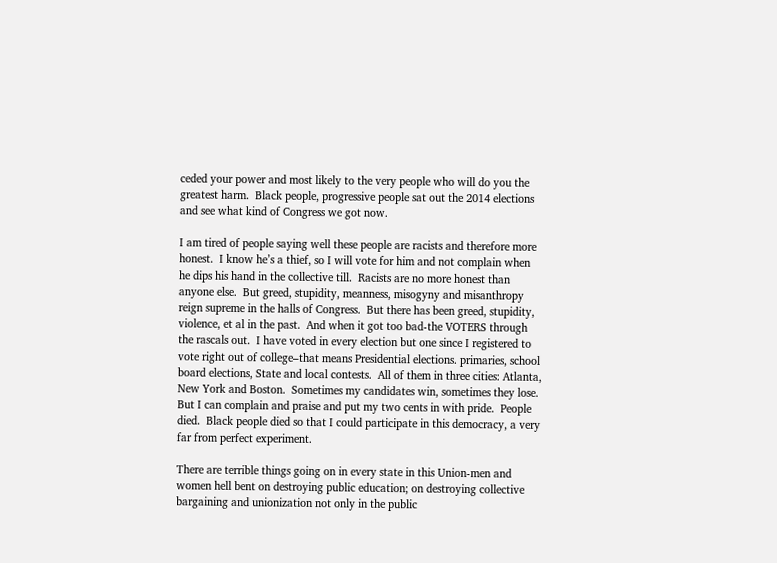ceded your power and most likely to the very people who will do you the greatest harm.  Black people, progressive people sat out the 2014 elections and see what kind of Congress we got now.

I am tired of people saying well these people are racists and therefore more honest.  I know he’s a thief, so I will vote for him and not complain when he dips his hand in the collective till.  Racists are no more honest than anyone else.  But greed, stupidity, meanness, misogyny and misanthropy reign supreme in the halls of Congress.  But there has been greed, stupidity, violence, et al in the past.  And when it got too bad-the VOTERS through the rascals out.  I have voted in every election but one since I registered to vote right out of college–that means Presidential elections. primaries, school board elections, State and local contests.  All of them in three cities: Atlanta, New York and Boston.  Sometimes my candidates win, sometimes they lose.  But I can complain and praise and put my two cents in with pride.  People died.  Black people died so that I could participate in this democracy, a very far from perfect experiment.

There are terrible things going on in every state in this Union-men and women hell bent on destroying public education; on destroying collective bargaining and unionization not only in the public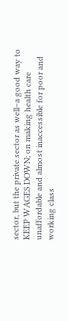sector, but the private sector as well–a good way to KEEP WAGES DOWN; on making health care unaffordable and almost inaccessible for poor and working class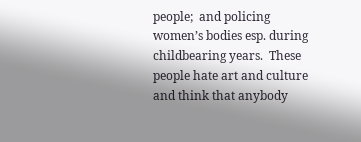people;  and policing women’s bodies esp. during childbearing years.  These people hate art and culture and think that anybody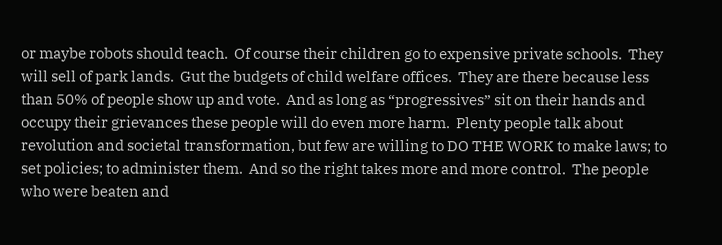or maybe robots should teach.  Of course their children go to expensive private schools.  They will sell of park lands.  Gut the budgets of child welfare offices.  They are there because less than 50% of people show up and vote.  And as long as “progressives” sit on their hands and occupy their grievances these people will do even more harm.  Plenty people talk about revolution and societal transformation, but few are willing to DO THE WORK to make laws; to set policies; to administer them.  And so the right takes more and more control.  The people who were beaten and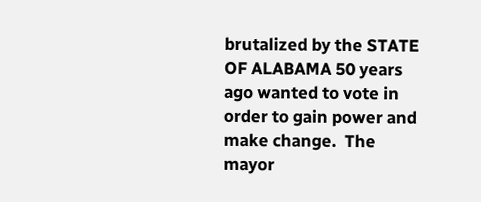brutalized by the STATE OF ALABAMA 50 years ago wanted to vote in order to gain power and  make change.  The mayor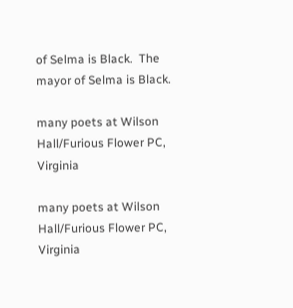of Selma is Black.  The mayor of Selma is Black.

many poets at Wilson Hall/Furious Flower PC, Virginia

many poets at Wilson Hall/Furious Flower PC, Virginia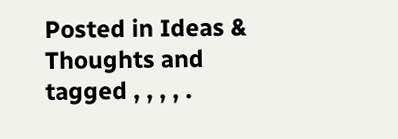Posted in Ideas & Thoughts and tagged , , , , .